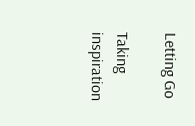Letting Go

Taking inspiration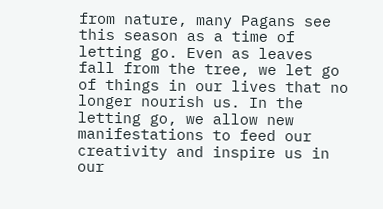from nature, many Pagans see this season as a time of letting go. Even as leaves fall from the tree, we let go of things in our lives that no longer nourish us. In the letting go, we allow new manifestations to feed our creativity and inspire us in our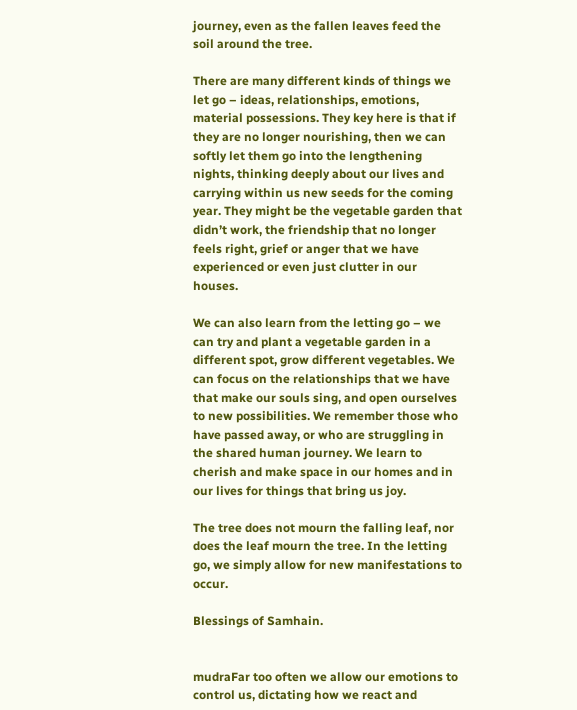journey, even as the fallen leaves feed the soil around the tree.

There are many different kinds of things we let go – ideas, relationships, emotions, material possessions. They key here is that if they are no longer nourishing, then we can softly let them go into the lengthening nights, thinking deeply about our lives and carrying within us new seeds for the coming year. They might be the vegetable garden that didn’t work, the friendship that no longer feels right, grief or anger that we have experienced or even just clutter in our houses.

We can also learn from the letting go – we can try and plant a vegetable garden in a different spot, grow different vegetables. We can focus on the relationships that we have that make our souls sing, and open ourselves to new possibilities. We remember those who have passed away, or who are struggling in the shared human journey. We learn to cherish and make space in our homes and in our lives for things that bring us joy.

The tree does not mourn the falling leaf, nor does the leaf mourn the tree. In the letting go, we simply allow for new manifestations to occur.

Blessings of Samhain.


mudraFar too often we allow our emotions to control us, dictating how we react and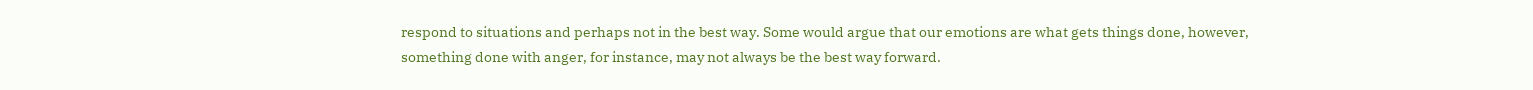respond to situations and perhaps not in the best way. Some would argue that our emotions are what gets things done, however, something done with anger, for instance, may not always be the best way forward.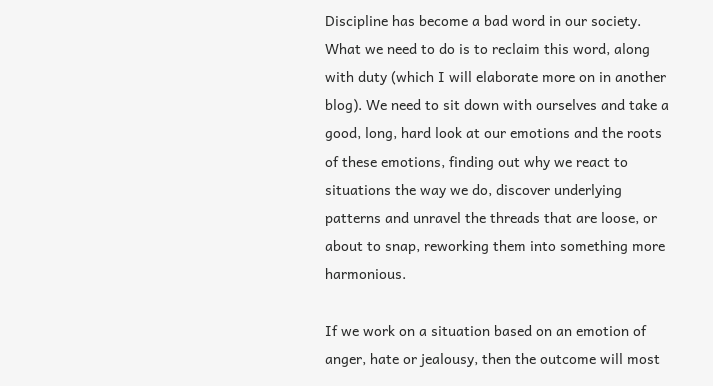Discipline has become a bad word in our society. What we need to do is to reclaim this word, along with duty (which I will elaborate more on in another blog). We need to sit down with ourselves and take a good, long, hard look at our emotions and the roots of these emotions, finding out why we react to situations the way we do, discover underlying patterns and unravel the threads that are loose, or about to snap, reworking them into something more harmonious.

If we work on a situation based on an emotion of anger, hate or jealousy, then the outcome will most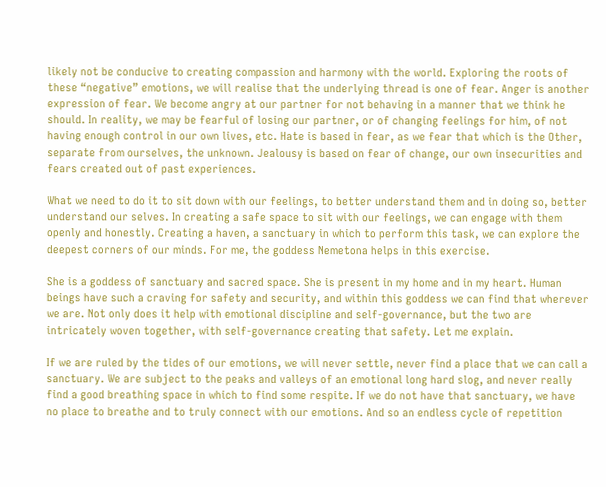likely not be conducive to creating compassion and harmony with the world. Exploring the roots of these “negative” emotions, we will realise that the underlying thread is one of fear. Anger is another expression of fear. We become angry at our partner for not behaving in a manner that we think he should. In reality, we may be fearful of losing our partner, or of changing feelings for him, of not having enough control in our own lives, etc. Hate is based in fear, as we fear that which is the Other, separate from ourselves, the unknown. Jealousy is based on fear of change, our own insecurities and fears created out of past experiences.

What we need to do it to sit down with our feelings, to better understand them and in doing so, better understand our selves. In creating a safe space to sit with our feelings, we can engage with them openly and honestly. Creating a haven, a sanctuary in which to perform this task, we can explore the deepest corners of our minds. For me, the goddess Nemetona helps in this exercise.

She is a goddess of sanctuary and sacred space. She is present in my home and in my heart. Human beings have such a craving for safety and security, and within this goddess we can find that wherever we are. Not only does it help with emotional discipline and self-governance, but the two are intricately woven together, with self-governance creating that safety. Let me explain.

If we are ruled by the tides of our emotions, we will never settle, never find a place that we can call a sanctuary. We are subject to the peaks and valleys of an emotional long hard slog, and never really find a good breathing space in which to find some respite. If we do not have that sanctuary, we have no place to breathe and to truly connect with our emotions. And so an endless cycle of repetition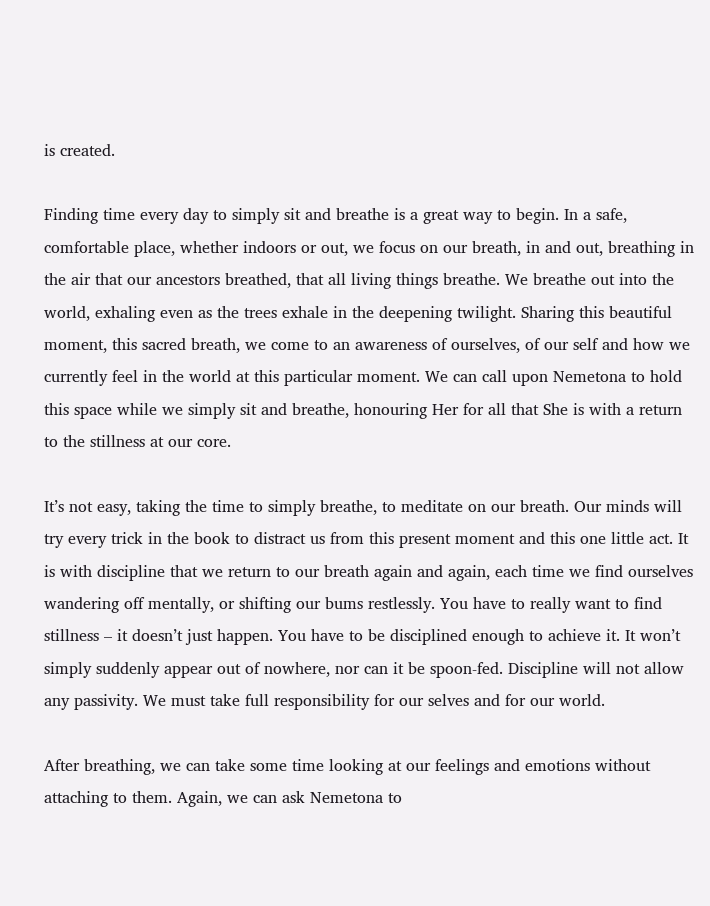is created.

Finding time every day to simply sit and breathe is a great way to begin. In a safe, comfortable place, whether indoors or out, we focus on our breath, in and out, breathing in the air that our ancestors breathed, that all living things breathe. We breathe out into the world, exhaling even as the trees exhale in the deepening twilight. Sharing this beautiful moment, this sacred breath, we come to an awareness of ourselves, of our self and how we currently feel in the world at this particular moment. We can call upon Nemetona to hold this space while we simply sit and breathe, honouring Her for all that She is with a return to the stillness at our core.

It’s not easy, taking the time to simply breathe, to meditate on our breath. Our minds will try every trick in the book to distract us from this present moment and this one little act. It is with discipline that we return to our breath again and again, each time we find ourselves wandering off mentally, or shifting our bums restlessly. You have to really want to find stillness – it doesn’t just happen. You have to be disciplined enough to achieve it. It won’t simply suddenly appear out of nowhere, nor can it be spoon-fed. Discipline will not allow any passivity. We must take full responsibility for our selves and for our world.

After breathing, we can take some time looking at our feelings and emotions without attaching to them. Again, we can ask Nemetona to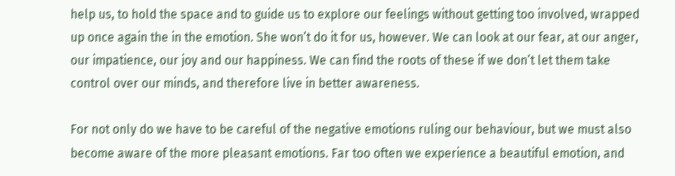help us, to hold the space and to guide us to explore our feelings without getting too involved, wrapped up once again the in the emotion. She won’t do it for us, however. We can look at our fear, at our anger, our impatience, our joy and our happiness. We can find the roots of these if we don’t let them take control over our minds, and therefore live in better awareness.

For not only do we have to be careful of the negative emotions ruling our behaviour, but we must also become aware of the more pleasant emotions. Far too often we experience a beautiful emotion, and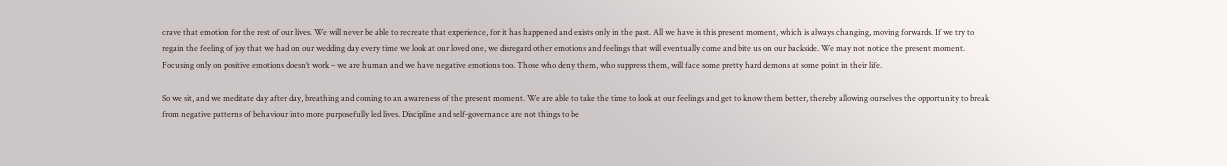crave that emotion for the rest of our lives. We will never be able to recreate that experience, for it has happened and exists only in the past. All we have is this present moment, which is always changing, moving forwards. If we try to regain the feeling of joy that we had on our wedding day every time we look at our loved one, we disregard other emotions and feelings that will eventually come and bite us on our backside. We may not notice the present moment. Focusing only on positive emotions doesn’t work – we are human and we have negative emotions too. Those who deny them, who suppress them, will face some pretty hard demons at some point in their life.

So we sit, and we meditate day after day, breathing and coming to an awareness of the present moment. We are able to take the time to look at our feelings and get to know them better, thereby allowing ourselves the opportunity to break from negative patterns of behaviour into more purposefully led lives. Discipline and self-governance are not things to be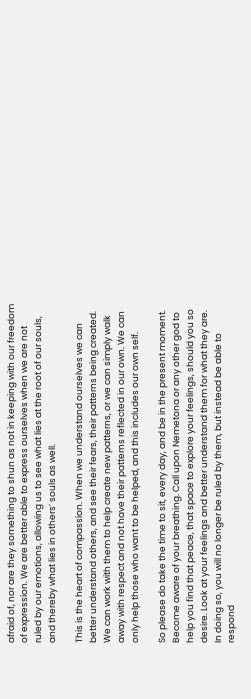afraid of, nor are they something to shun as not in keeping with our freedom of expression. We are better able to express ourselves when we are not ruled by our emotions, allowing us to see what lies at the root of our souls, and thereby what lies in others’ souls as well.

This is the heart of compassion. When we understand ourselves we can better understand others, and see their fears, their patterns being created. We can work with them to help create new patterns, or we can simply walk away with respect and not have their patterns reflected in our own. We can only help those who want to be helped, and this includes our own self.

So please do take the time to sit, every day, and be in the present moment. Become aware of your breathing. Call upon Nemetona or any other god to help you find that peace, that space to explore your feelings, should you so desire. Look at your feelings and better understand them for what they are. In doing so, you will no longer be ruled by them, but instead be able to respond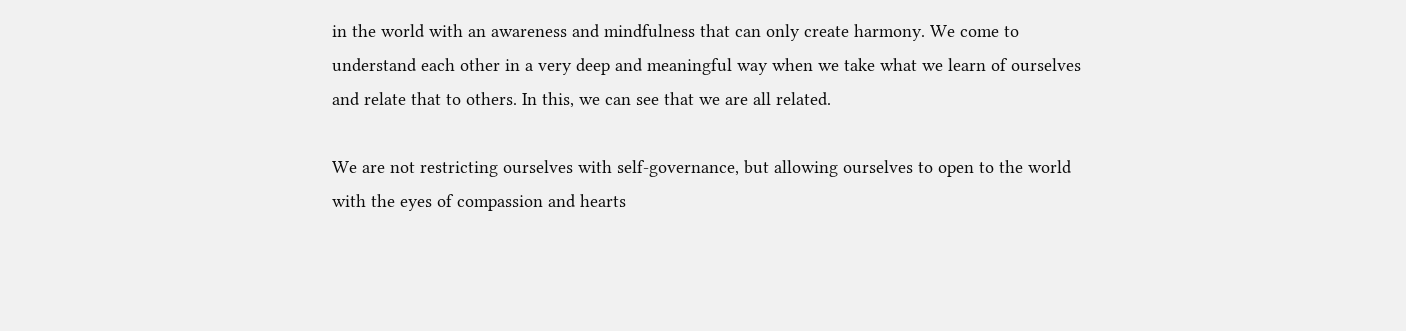in the world with an awareness and mindfulness that can only create harmony. We come to understand each other in a very deep and meaningful way when we take what we learn of ourselves and relate that to others. In this, we can see that we are all related.

We are not restricting ourselves with self-governance, but allowing ourselves to open to the world with the eyes of compassion and hearts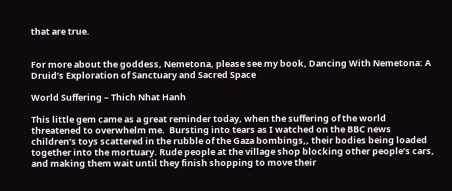that are true.


For more about the goddess, Nemetona, please see my book, Dancing With Nemetona: A Druid’s Exploration of Sanctuary and Sacred Space

World Suffering – Thich Nhat Hanh

This little gem came as a great reminder today, when the suffering of the world threatened to overwhelm me.  Bursting into tears as I watched on the BBC news children’s toys scattered in the rubble of the Gaza bombings,, their bodies being loaded together into the mortuary. Rude people at the village shop blocking other people’s cars, and making them wait until they finish shopping to move their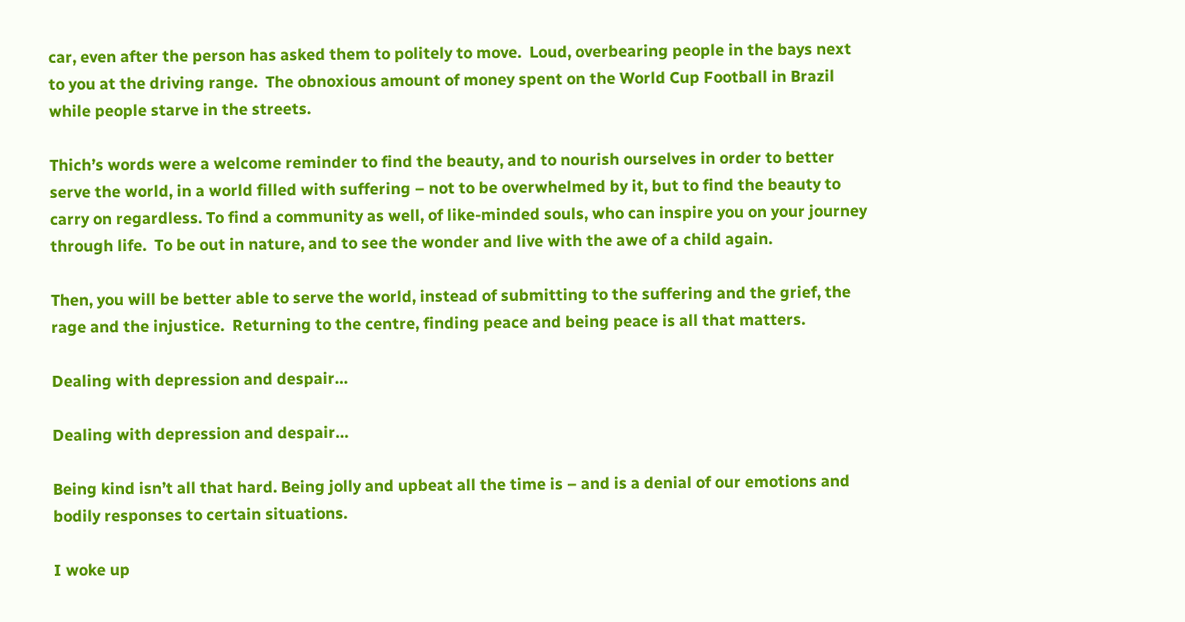car, even after the person has asked them to politely to move.  Loud, overbearing people in the bays next to you at the driving range.  The obnoxious amount of money spent on the World Cup Football in Brazil while people starve in the streets.

Thich’s words were a welcome reminder to find the beauty, and to nourish ourselves in order to better serve the world, in a world filled with suffering – not to be overwhelmed by it, but to find the beauty to carry on regardless. To find a community as well, of like-minded souls, who can inspire you on your journey through life.  To be out in nature, and to see the wonder and live with the awe of a child again.

Then, you will be better able to serve the world, instead of submitting to the suffering and the grief, the rage and the injustice.  Returning to the centre, finding peace and being peace is all that matters.

Dealing with depression and despair…

Dealing with depression and despair…

Being kind isn’t all that hard. Being jolly and upbeat all the time is – and is a denial of our emotions and bodily responses to certain situations.

I woke up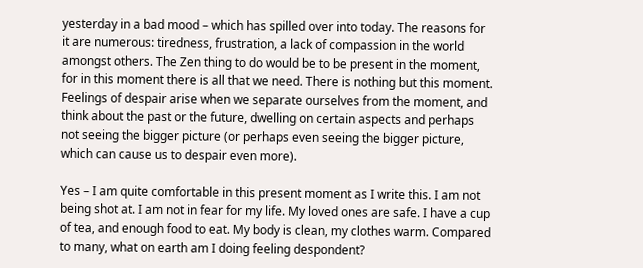yesterday in a bad mood – which has spilled over into today. The reasons for it are numerous: tiredness, frustration, a lack of compassion in the world amongst others. The Zen thing to do would be to be present in the moment, for in this moment there is all that we need. There is nothing but this moment. Feelings of despair arise when we separate ourselves from the moment, and think about the past or the future, dwelling on certain aspects and perhaps not seeing the bigger picture (or perhaps even seeing the bigger picture, which can cause us to despair even more).

Yes – I am quite comfortable in this present moment as I write this. I am not being shot at. I am not in fear for my life. My loved ones are safe. I have a cup of tea, and enough food to eat. My body is clean, my clothes warm. Compared to many, what on earth am I doing feeling despondent?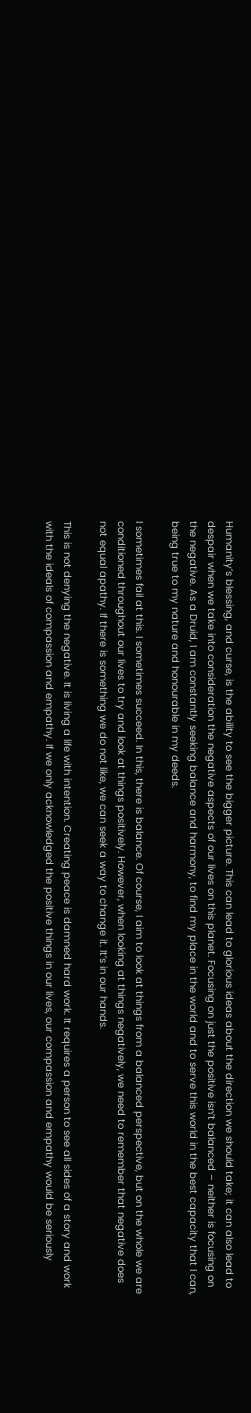Humanity’s blessing, and curse, is the ability to see the bigger picture. This can lead to glorious ideas about the direction we should take; it can also lead to despair when we take into consideration the negative aspects of our lives on this planet. Focusing on just the positive isn’t balanced – neither is focusing on the negative. As a Druid, I am constantly seeking balance and harmony, to find my place in the world and to serve this world in the best capacity that I can, being true to my nature and honourable in my deeds.

I sometimes fail at this. I sometimes succeed. In this, there is balance. Of course, I aim to look at things from a balanced perspective, but on the whole we are conditioned throughout our lives to try and look at things positively. However, when looking at things negatively, we need to remember that negative does not equal apathy. If there is something we do not like, we can seek a way to change it. It’s in our hands.

This is not denying the negative. It is living a life with intention. Creating peace is damned hard work. It requires a person to see all sides of a story and work with the ideals of compassion and empathy. If we only acknowledged the positive things in our lives, our compassion and empathy would be seriously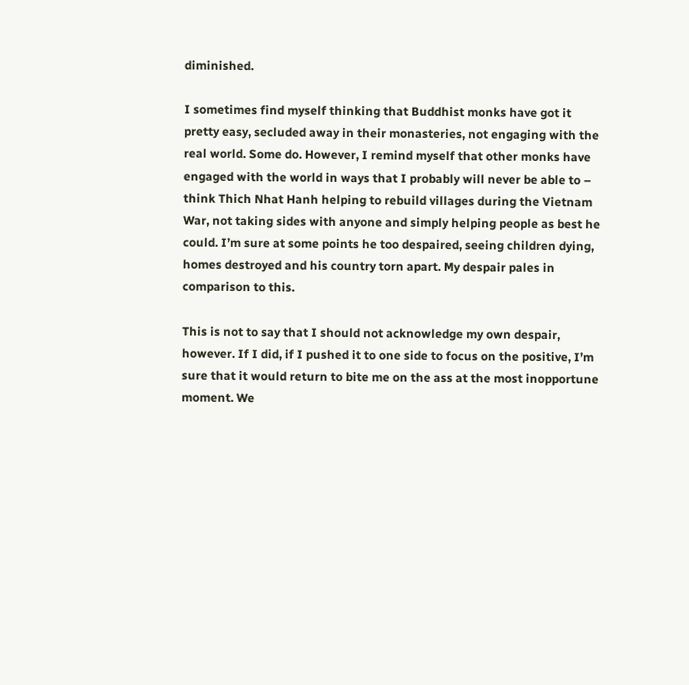diminished.

I sometimes find myself thinking that Buddhist monks have got it pretty easy, secluded away in their monasteries, not engaging with the real world. Some do. However, I remind myself that other monks have engaged with the world in ways that I probably will never be able to – think Thich Nhat Hanh helping to rebuild villages during the Vietnam War, not taking sides with anyone and simply helping people as best he could. I’m sure at some points he too despaired, seeing children dying, homes destroyed and his country torn apart. My despair pales in comparison to this.

This is not to say that I should not acknowledge my own despair, however. If I did, if I pushed it to one side to focus on the positive, I’m sure that it would return to bite me on the ass at the most inopportune moment. We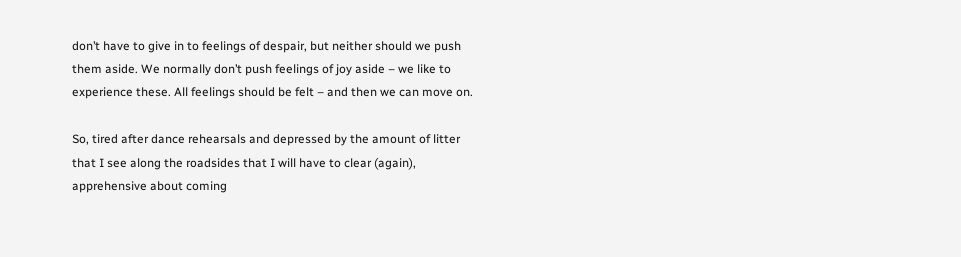don’t have to give in to feelings of despair, but neither should we push them aside. We normally don’t push feelings of joy aside – we like to experience these. All feelings should be felt – and then we can move on.

So, tired after dance rehearsals and depressed by the amount of litter that I see along the roadsides that I will have to clear (again), apprehensive about coming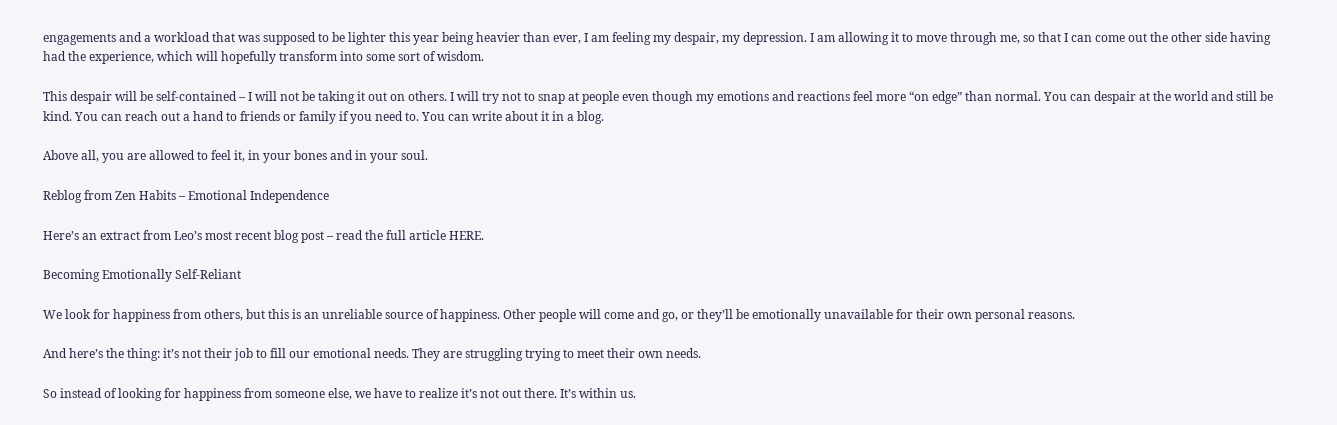engagements and a workload that was supposed to be lighter this year being heavier than ever, I am feeling my despair, my depression. I am allowing it to move through me, so that I can come out the other side having had the experience, which will hopefully transform into some sort of wisdom.

This despair will be self-contained – I will not be taking it out on others. I will try not to snap at people even though my emotions and reactions feel more “on edge” than normal. You can despair at the world and still be kind. You can reach out a hand to friends or family if you need to. You can write about it in a blog.

Above all, you are allowed to feel it, in your bones and in your soul.

Reblog from Zen Habits – Emotional Independence

Here’s an extract from Leo’s most recent blog post – read the full article HERE.

Becoming Emotionally Self-Reliant

We look for happiness from others, but this is an unreliable source of happiness. Other people will come and go, or they’ll be emotionally unavailable for their own personal reasons.

And here’s the thing: it’s not their job to fill our emotional needs. They are struggling trying to meet their own needs.

So instead of looking for happiness from someone else, we have to realize it’s not out there. It’s within us.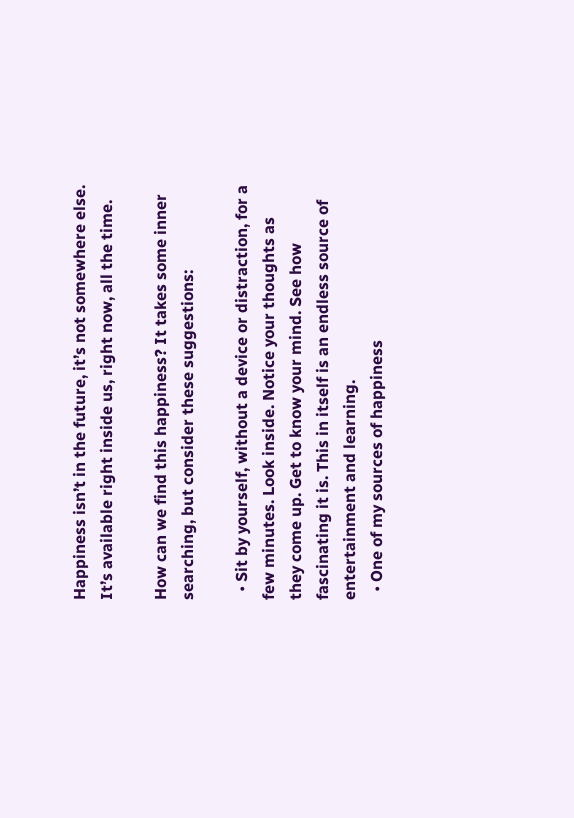Happiness isn’t in the future, it’s not somewhere else. It’s available right inside us, right now, all the time.

How can we find this happiness? It takes some inner searching, but consider these suggestions:

  • Sit by yourself, without a device or distraction, for a few minutes. Look inside. Notice your thoughts as they come up. Get to know your mind. See how fascinating it is. This in itself is an endless source of entertainment and learning.
  • One of my sources of happiness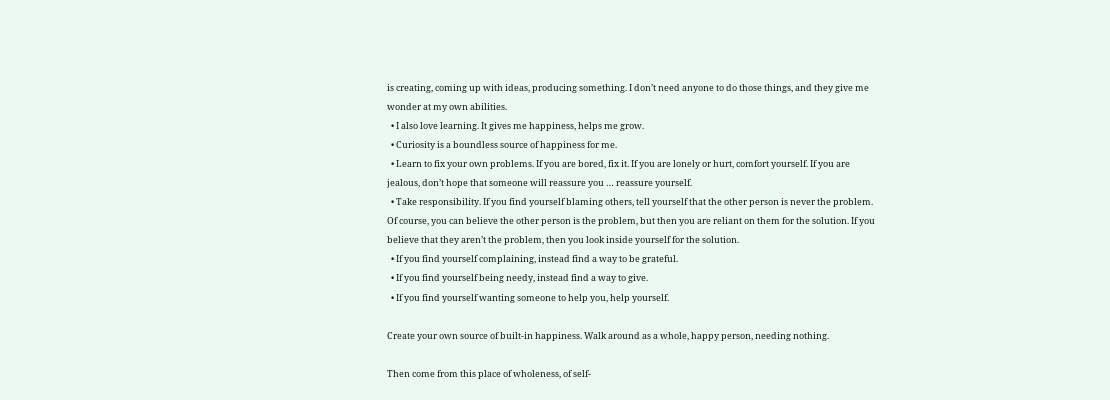is creating, coming up with ideas, producing something. I don’t need anyone to do those things, and they give me wonder at my own abilities.
  • I also love learning. It gives me happiness, helps me grow.
  • Curiosity is a boundless source of happiness for me.
  • Learn to fix your own problems. If you are bored, fix it. If you are lonely or hurt, comfort yourself. If you are jealous, don’t hope that someone will reassure you … reassure yourself.
  • Take responsibility. If you find yourself blaming others, tell yourself that the other person is never the problem. Of course, you can believe the other person is the problem, but then you are reliant on them for the solution. If you believe that they aren’t the problem, then you look inside yourself for the solution.
  • If you find yourself complaining, instead find a way to be grateful.
  • If you find yourself being needy, instead find a way to give.
  • If you find yourself wanting someone to help you, help yourself.

Create your own source of built-in happiness. Walk around as a whole, happy person, needing nothing.

Then come from this place of wholeness, of self-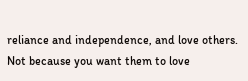reliance and independence, and love others. Not because you want them to love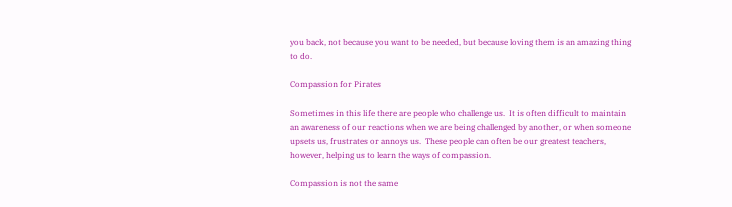you back, not because you want to be needed, but because loving them is an amazing thing to do.

Compassion for Pirates

Sometimes in this life there are people who challenge us.  It is often difficult to maintain an awareness of our reactions when we are being challenged by another, or when someone upsets us, frustrates or annoys us.  These people can often be our greatest teachers, however, helping us to learn the ways of compassion.

Compassion is not the same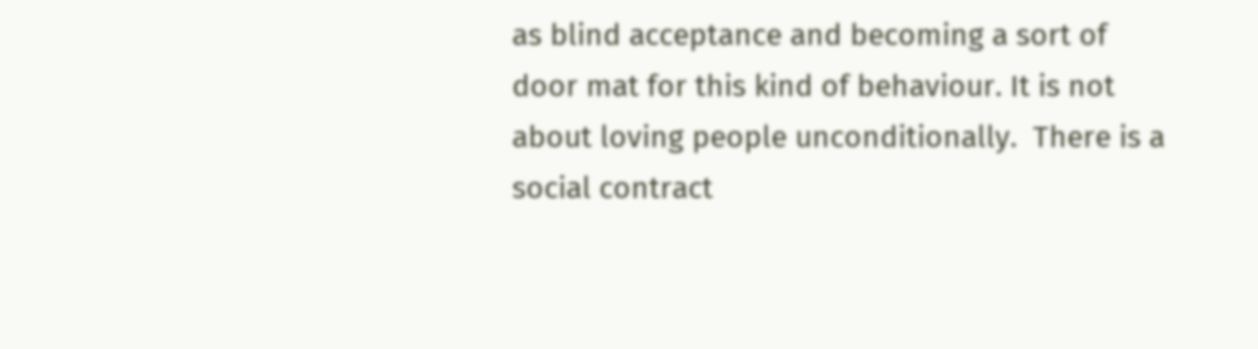as blind acceptance and becoming a sort of door mat for this kind of behaviour. It is not about loving people unconditionally.  There is a social contract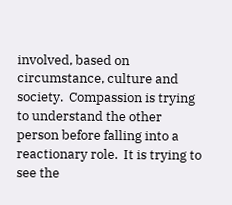involved, based on circumstance, culture and society.  Compassion is trying to understand the other person before falling into a reactionary role.  It is trying to see the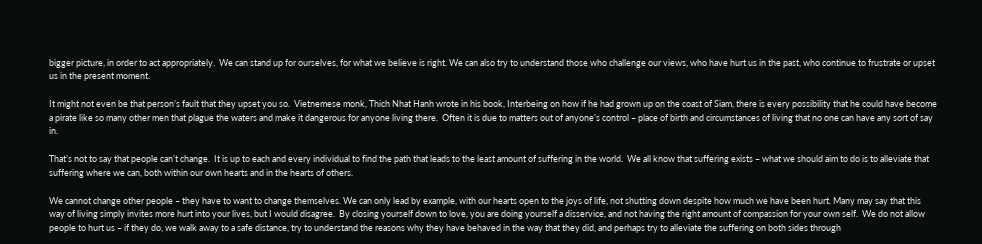bigger picture, in order to act appropriately.  We can stand up for ourselves, for what we believe is right. We can also try to understand those who challenge our views, who have hurt us in the past, who continue to frustrate or upset us in the present moment.

It might not even be that person’s fault that they upset you so.  Vietnemese monk, Thich Nhat Hanh wrote in his book, Interbeing on how if he had grown up on the coast of Siam, there is every possibility that he could have become a pirate like so many other men that plague the waters and make it dangerous for anyone living there.  Often it is due to matters out of anyone’s control – place of birth and circumstances of living that no one can have any sort of say in.

That’s not to say that people can’t change.  It is up to each and every individual to find the path that leads to the least amount of suffering in the world.  We all know that suffering exists – what we should aim to do is to alleviate that suffering where we can, both within our own hearts and in the hearts of others.

We cannot change other people – they have to want to change themselves. We can only lead by example, with our hearts open to the joys of life, not shutting down despite how much we have been hurt. Many may say that this way of living simply invites more hurt into your lives, but I would disagree.  By closing yourself down to love, you are doing yourself a disservice, and not having the right amount of compassion for your own self.  We do not allow people to hurt us – if they do, we walk away to a safe distance, try to understand the reasons why they have behaved in the way that they did, and perhaps try to alleviate the suffering on both sides through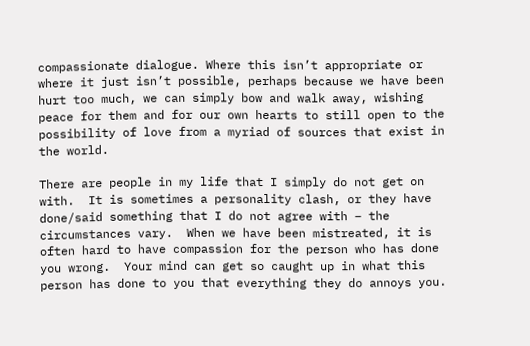compassionate dialogue. Where this isn’t appropriate or where it just isn’t possible, perhaps because we have been hurt too much, we can simply bow and walk away, wishing peace for them and for our own hearts to still open to the possibility of love from a myriad of sources that exist in the world.

There are people in my life that I simply do not get on with.  It is sometimes a personality clash, or they have done/said something that I do not agree with – the circumstances vary.  When we have been mistreated, it is often hard to have compassion for the person who has done you wrong.  Your mind can get so caught up in what this person has done to you that everything they do annoys you.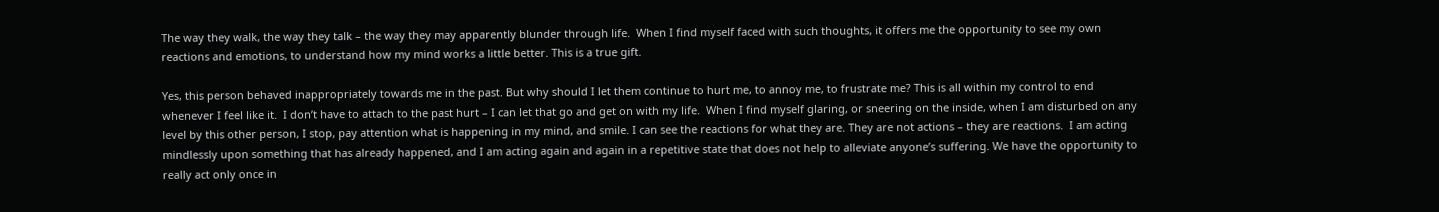The way they walk, the way they talk – the way they may apparently blunder through life.  When I find myself faced with such thoughts, it offers me the opportunity to see my own reactions and emotions, to understand how my mind works a little better. This is a true gift.

Yes, this person behaved inappropriately towards me in the past. But why should I let them continue to hurt me, to annoy me, to frustrate me? This is all within my control to end whenever I feel like it.  I don’t have to attach to the past hurt – I can let that go and get on with my life.  When I find myself glaring, or sneering on the inside, when I am disturbed on any level by this other person, I stop, pay attention what is happening in my mind, and smile. I can see the reactions for what they are. They are not actions – they are reactions.  I am acting mindlessly upon something that has already happened, and I am acting again and again in a repetitive state that does not help to alleviate anyone’s suffering. We have the opportunity to really act only once in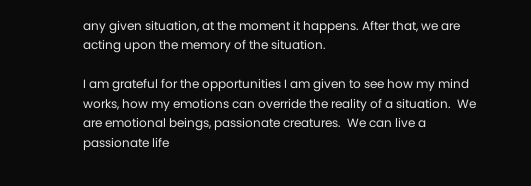any given situation, at the moment it happens. After that, we are acting upon the memory of the situation.

I am grateful for the opportunities I am given to see how my mind works, how my emotions can override the reality of a situation.  We are emotional beings, passionate creatures.  We can live a passionate life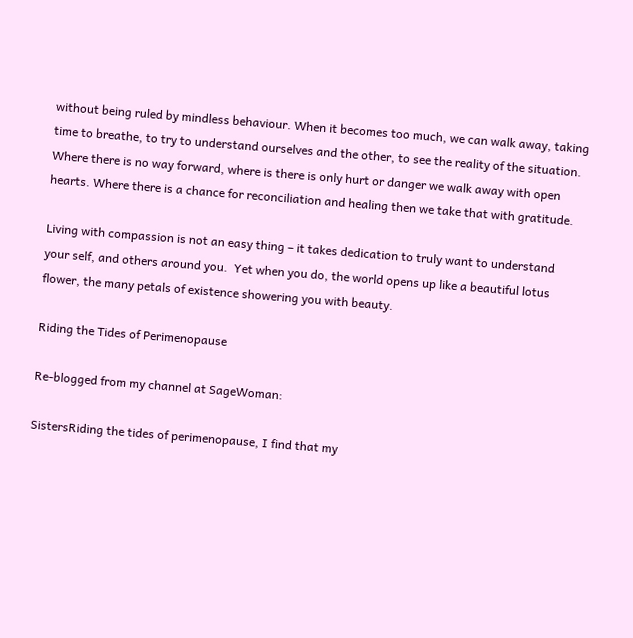without being ruled by mindless behaviour. When it becomes too much, we can walk away, taking time to breathe, to try to understand ourselves and the other, to see the reality of the situation. Where there is no way forward, where is there is only hurt or danger we walk away with open hearts. Where there is a chance for reconciliation and healing then we take that with gratitude.

Living with compassion is not an easy thing – it takes dedication to truly want to understand your self, and others around you.  Yet when you do, the world opens up like a beautiful lotus flower, the many petals of existence showering you with beauty.

Riding the Tides of Perimenopause

Re-blogged from my channel at SageWoman:

SistersRiding the tides of perimenopause, I find that my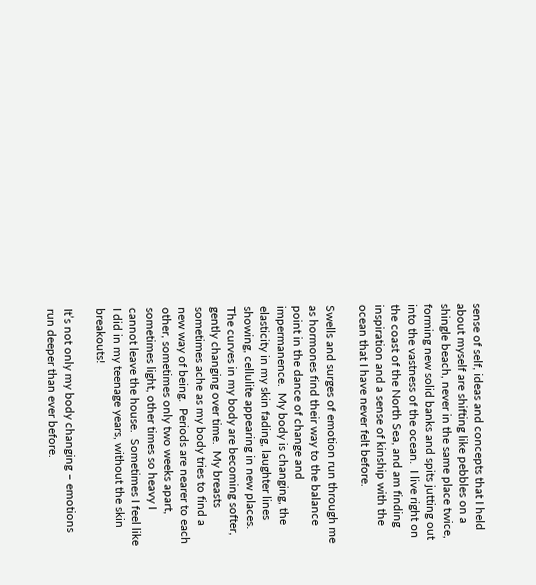sense of self, ideas and concepts that I held about myself are shifting like pebbles on a shingle beach, never in the same place twice, forming new solid banks and spits jutting out into the vastness of the ocean.  I live right on the coast of the North Sea, and am finding inspiration and a sense of kinship with the ocean that I have never felt before.

Swells and surges of emotion run through me as hormones find their way to the balance point in the dance of change and impermanence.  My body is changing, the elasticity in my skin fading, laughter lines showing, cellulite appearing in new places.  The curves in my body are becoming softer, gently changing over time.  My breasts sometimes ache as my body tries to find a new way of being.  Periods are nearer to each other, sometimes only two weeks apart, sometimes light, other times so heavy I cannot leave the house.  Sometimes I feel like I did in my teenage years, without the skin breakouts!

It’s not only my body changing – emotions run deeper than ever before.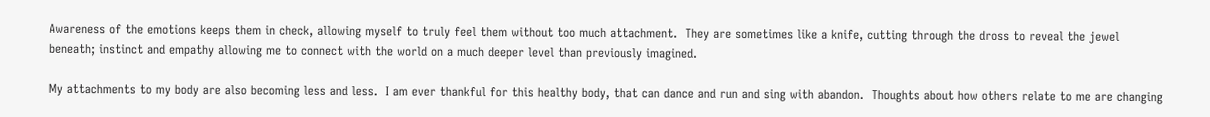Awareness of the emotions keeps them in check, allowing myself to truly feel them without too much attachment.  They are sometimes like a knife, cutting through the dross to reveal the jewel beneath; instinct and empathy allowing me to connect with the world on a much deeper level than previously imagined.

My attachments to my body are also becoming less and less.  I am ever thankful for this healthy body, that can dance and run and sing with abandon.  Thoughts about how others relate to me are changing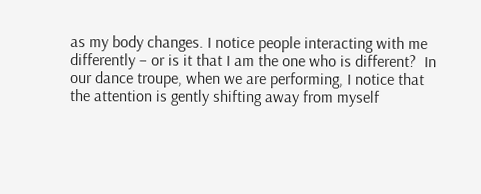as my body changes. I notice people interacting with me differently – or is it that I am the one who is different?  In our dance troupe, when we are performing, I notice that the attention is gently shifting away from myself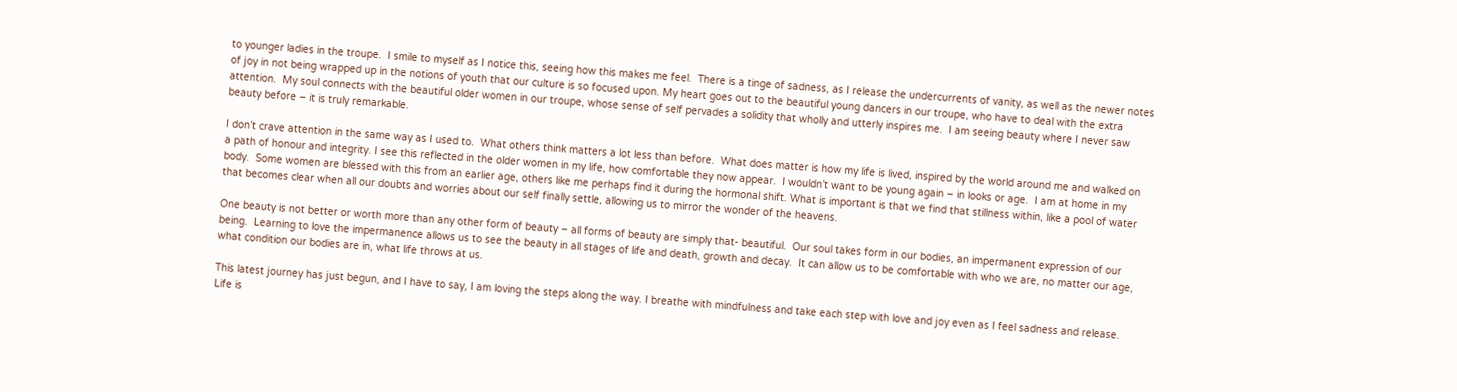to younger ladies in the troupe.  I smile to myself as I notice this, seeing how this makes me feel.  There is a tinge of sadness, as I release the undercurrents of vanity, as well as the newer notes of joy in not being wrapped up in the notions of youth that our culture is so focused upon. My heart goes out to the beautiful young dancers in our troupe, who have to deal with the extra attention.  My soul connects with the beautiful older women in our troupe, whose sense of self pervades a solidity that wholly and utterly inspires me.  I am seeing beauty where I never saw beauty before – it is truly remarkable.

I don’t crave attention in the same way as I used to.  What others think matters a lot less than before.  What does matter is how my life is lived, inspired by the world around me and walked on a path of honour and integrity. I see this reflected in the older women in my life, how comfortable they now appear.  I wouldn’t want to be young again – in looks or age.  I am at home in my body.  Some women are blessed with this from an earlier age, others like me perhaps find it during the hormonal shift. What is important is that we find that stillness within, like a pool of water that becomes clear when all our doubts and worries about our self finally settle, allowing us to mirror the wonder of the heavens.

One beauty is not better or worth more than any other form of beauty – all forms of beauty are simply that- beautiful.  Our soul takes form in our bodies, an impermanent expression of our being.  Learning to love the impermanence allows us to see the beauty in all stages of life and death, growth and decay.  It can allow us to be comfortable with who we are, no matter our age, what condition our bodies are in, what life throws at us.

This latest journey has just begun, and I have to say, I am loving the steps along the way. I breathe with mindfulness and take each step with love and joy even as I feel sadness and release. Life is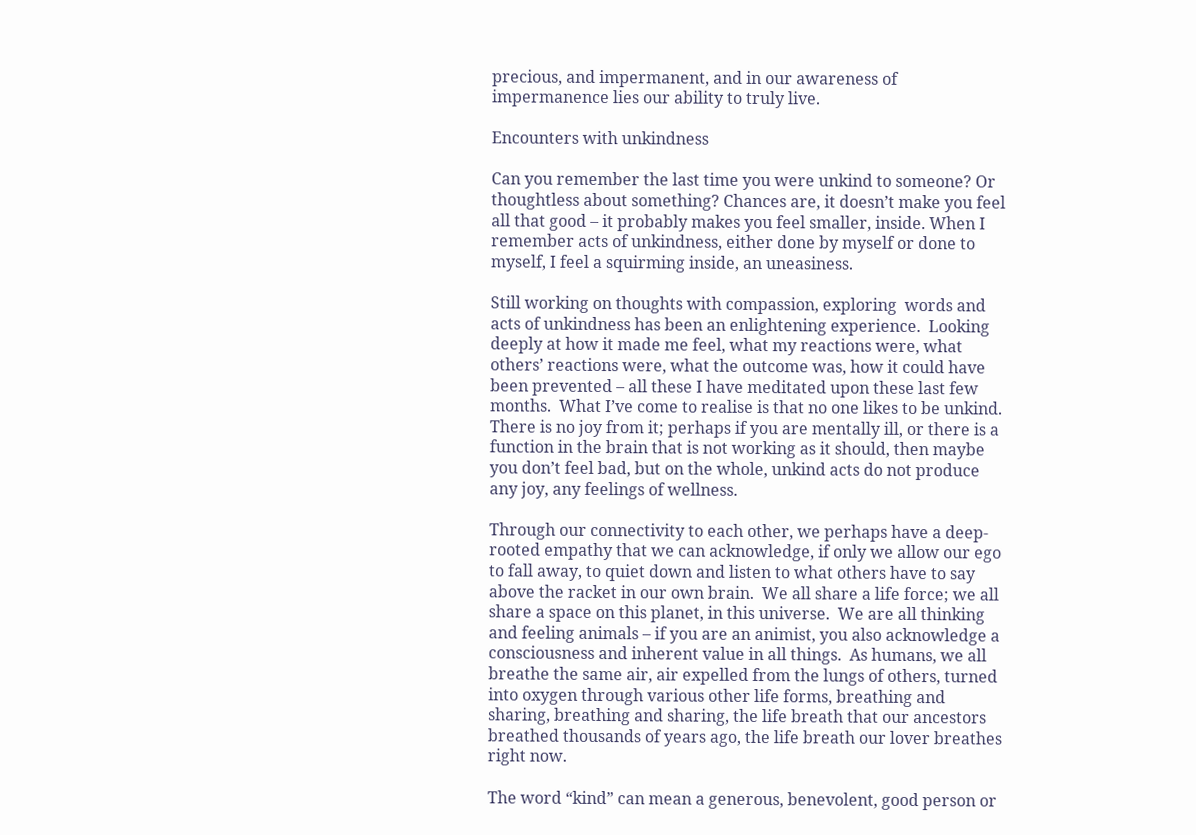precious, and impermanent, and in our awareness of impermanence lies our ability to truly live.

Encounters with unkindness

Can you remember the last time you were unkind to someone? Or thoughtless about something? Chances are, it doesn’t make you feel all that good – it probably makes you feel smaller, inside. When I remember acts of unkindness, either done by myself or done to myself, I feel a squirming inside, an uneasiness.

Still working on thoughts with compassion, exploring  words and acts of unkindness has been an enlightening experience.  Looking deeply at how it made me feel, what my reactions were, what others’ reactions were, what the outcome was, how it could have been prevented – all these I have meditated upon these last few months.  What I’ve come to realise is that no one likes to be unkind. There is no joy from it; perhaps if you are mentally ill, or there is a function in the brain that is not working as it should, then maybe you don’t feel bad, but on the whole, unkind acts do not produce any joy, any feelings of wellness.

Through our connectivity to each other, we perhaps have a deep-rooted empathy that we can acknowledge, if only we allow our ego to fall away, to quiet down and listen to what others have to say above the racket in our own brain.  We all share a life force; we all share a space on this planet, in this universe.  We are all thinking and feeling animals – if you are an animist, you also acknowledge a consciousness and inherent value in all things.  As humans, we all breathe the same air, air expelled from the lungs of others, turned into oxygen through various other life forms, breathing and sharing, breathing and sharing, the life breath that our ancestors breathed thousands of years ago, the life breath our lover breathes right now.

The word “kind” can mean a generous, benevolent, good person or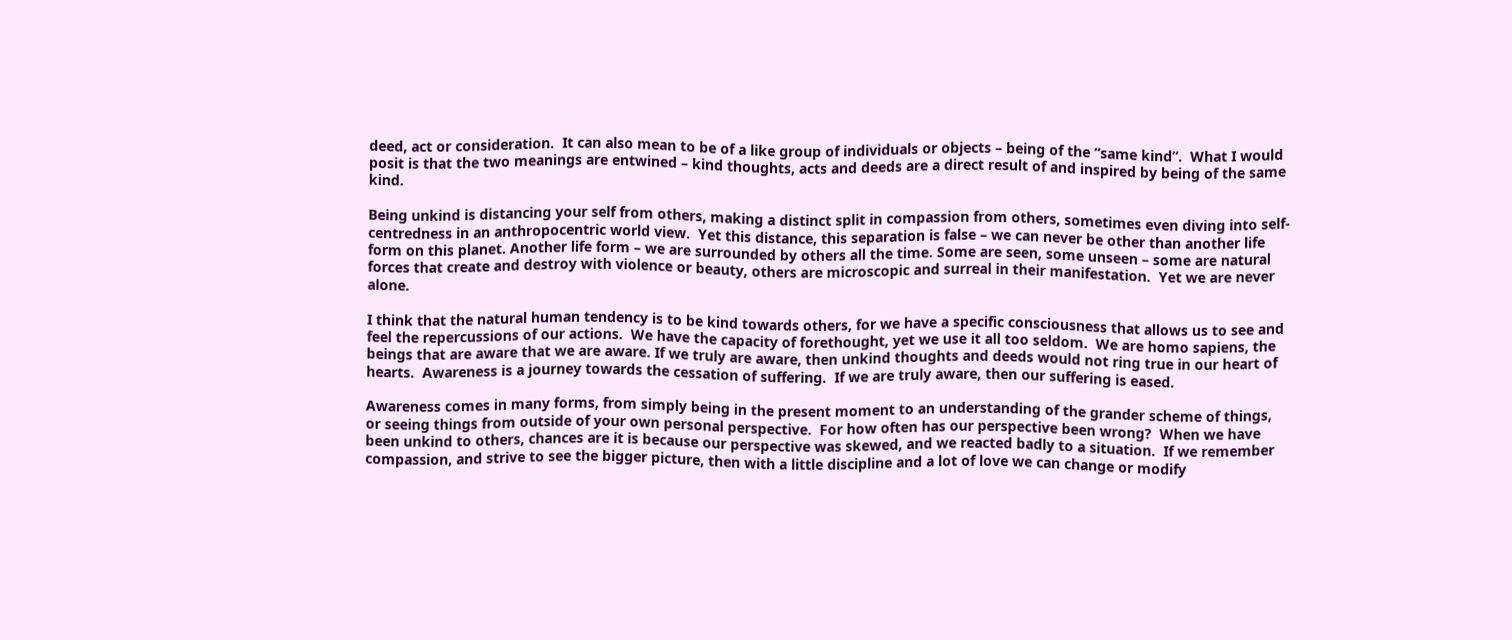deed, act or consideration.  It can also mean to be of a like group of individuals or objects – being of the “same kind”.  What I would posit is that the two meanings are entwined – kind thoughts, acts and deeds are a direct result of and inspired by being of the same kind.

Being unkind is distancing your self from others, making a distinct split in compassion from others, sometimes even diving into self-centredness in an anthropocentric world view.  Yet this distance, this separation is false – we can never be other than another life form on this planet. Another life form – we are surrounded by others all the time. Some are seen, some unseen – some are natural forces that create and destroy with violence or beauty, others are microscopic and surreal in their manifestation.  Yet we are never alone.

I think that the natural human tendency is to be kind towards others, for we have a specific consciousness that allows us to see and feel the repercussions of our actions.  We have the capacity of forethought, yet we use it all too seldom.  We are homo sapiens, the beings that are aware that we are aware. If we truly are aware, then unkind thoughts and deeds would not ring true in our heart of hearts.  Awareness is a journey towards the cessation of suffering.  If we are truly aware, then our suffering is eased.

Awareness comes in many forms, from simply being in the present moment to an understanding of the grander scheme of things, or seeing things from outside of your own personal perspective.  For how often has our perspective been wrong?  When we have been unkind to others, chances are it is because our perspective was skewed, and we reacted badly to a situation.  If we remember compassion, and strive to see the bigger picture, then with a little discipline and a lot of love we can change or modify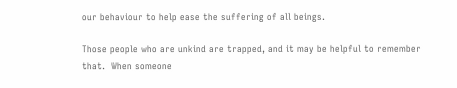our behaviour to help ease the suffering of all beings.

Those people who are unkind are trapped, and it may be helpful to remember that.  When someone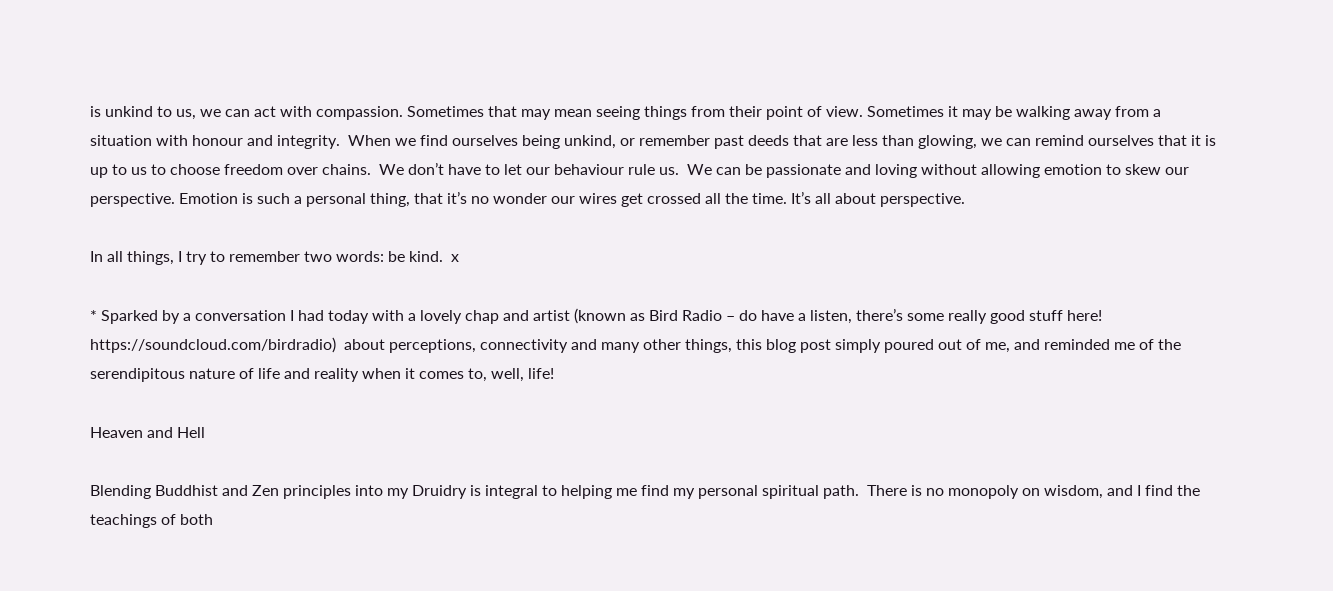is unkind to us, we can act with compassion. Sometimes that may mean seeing things from their point of view. Sometimes it may be walking away from a situation with honour and integrity.  When we find ourselves being unkind, or remember past deeds that are less than glowing, we can remind ourselves that it is up to us to choose freedom over chains.  We don’t have to let our behaviour rule us.  We can be passionate and loving without allowing emotion to skew our perspective. Emotion is such a personal thing, that it’s no wonder our wires get crossed all the time. It’s all about perspective.

In all things, I try to remember two words: be kind.  x

* Sparked by a conversation I had today with a lovely chap and artist (known as Bird Radio – do have a listen, there’s some really good stuff here! https://soundcloud.com/birdradio)  about perceptions, connectivity and many other things, this blog post simply poured out of me, and reminded me of the serendipitous nature of life and reality when it comes to, well, life!

Heaven and Hell

Blending Buddhist and Zen principles into my Druidry is integral to helping me find my personal spiritual path.  There is no monopoly on wisdom, and I find the teachings of both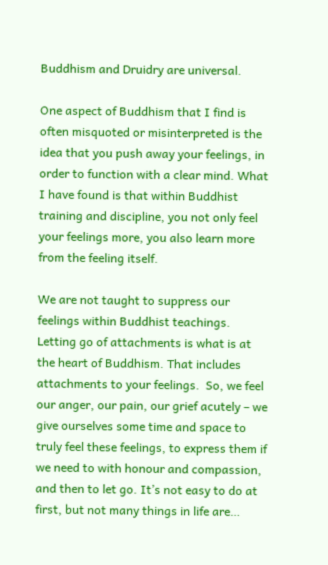Buddhism and Druidry are universal.

One aspect of Buddhism that I find is often misquoted or misinterpreted is the idea that you push away your feelings, in order to function with a clear mind. What I have found is that within Buddhist training and discipline, you not only feel your feelings more, you also learn more from the feeling itself.

We are not taught to suppress our feelings within Buddhist teachings. Letting go of attachments is what is at the heart of Buddhism. That includes attachments to your feelings.  So, we feel our anger, our pain, our grief acutely – we give ourselves some time and space to truly feel these feelings, to express them if we need to with honour and compassion, and then to let go. It’s not easy to do at first, but not many things in life are…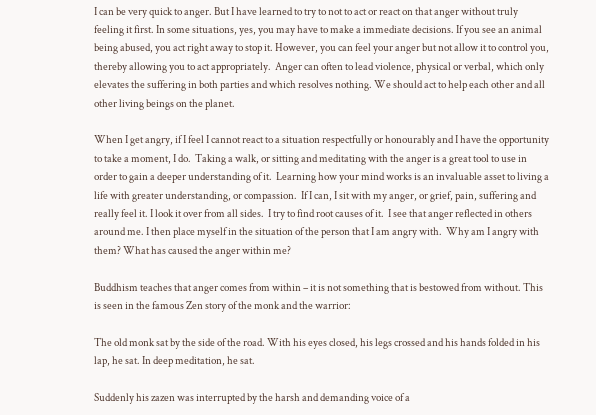I can be very quick to anger. But I have learned to try to not to act or react on that anger without truly feeling it first. In some situations, yes, you may have to make a immediate decisions. If you see an animal being abused, you act right away to stop it. However, you can feel your anger but not allow it to control you, thereby allowing you to act appropriately.  Anger can often to lead violence, physical or verbal, which only elevates the suffering in both parties and which resolves nothing. We should act to help each other and all other living beings on the planet.

When I get angry, if I feel I cannot react to a situation respectfully or honourably and I have the opportunity to take a moment, I do.  Taking a walk, or sitting and meditating with the anger is a great tool to use in order to gain a deeper understanding of it.  Learning how your mind works is an invaluable asset to living a life with greater understanding, or compassion.  If I can, I sit with my anger, or grief, pain, suffering and really feel it. I look it over from all sides.  I try to find root causes of it.  I see that anger reflected in others around me. I then place myself in the situation of the person that I am angry with.  Why am I angry with them? What has caused the anger within me?

Buddhism teaches that anger comes from within – it is not something that is bestowed from without. This is seen in the famous Zen story of the monk and the warrior:

The old monk sat by the side of the road. With his eyes closed, his legs crossed and his hands folded in his lap, he sat. In deep meditation, he sat.

Suddenly his zazen was interrupted by the harsh and demanding voice of a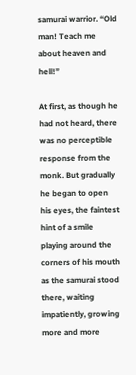samurai warrior. “Old man! Teach me about heaven and hell!”

At first, as though he had not heard, there was no perceptible response from the monk. But gradually he began to open his eyes, the faintest hint of a smile playing around the corners of his mouth as the samurai stood there, waiting impatiently, growing more and more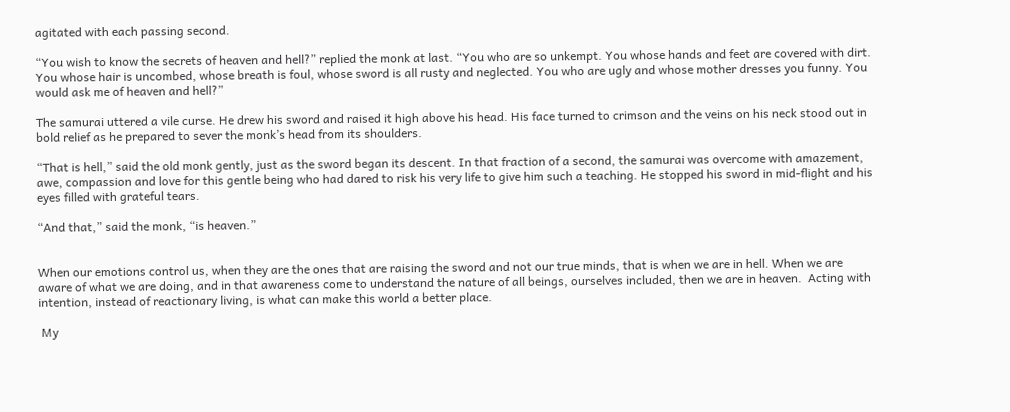agitated with each passing second.

“You wish to know the secrets of heaven and hell?” replied the monk at last. “You who are so unkempt. You whose hands and feet are covered with dirt. You whose hair is uncombed, whose breath is foul, whose sword is all rusty and neglected. You who are ugly and whose mother dresses you funny. You would ask me of heaven and hell?”

The samurai uttered a vile curse. He drew his sword and raised it high above his head. His face turned to crimson and the veins on his neck stood out in bold relief as he prepared to sever the monk’s head from its shoulders.

“That is hell,” said the old monk gently, just as the sword began its descent. In that fraction of a second, the samurai was overcome with amazement, awe, compassion and love for this gentle being who had dared to risk his very life to give him such a teaching. He stopped his sword in mid-flight and his eyes filled with grateful tears.

“And that,” said the monk, “is heaven.”


When our emotions control us, when they are the ones that are raising the sword and not our true minds, that is when we are in hell. When we are aware of what we are doing, and in that awareness come to understand the nature of all beings, ourselves included, then we are in heaven.  Acting with intention, instead of reactionary living, is what can make this world a better place.

 My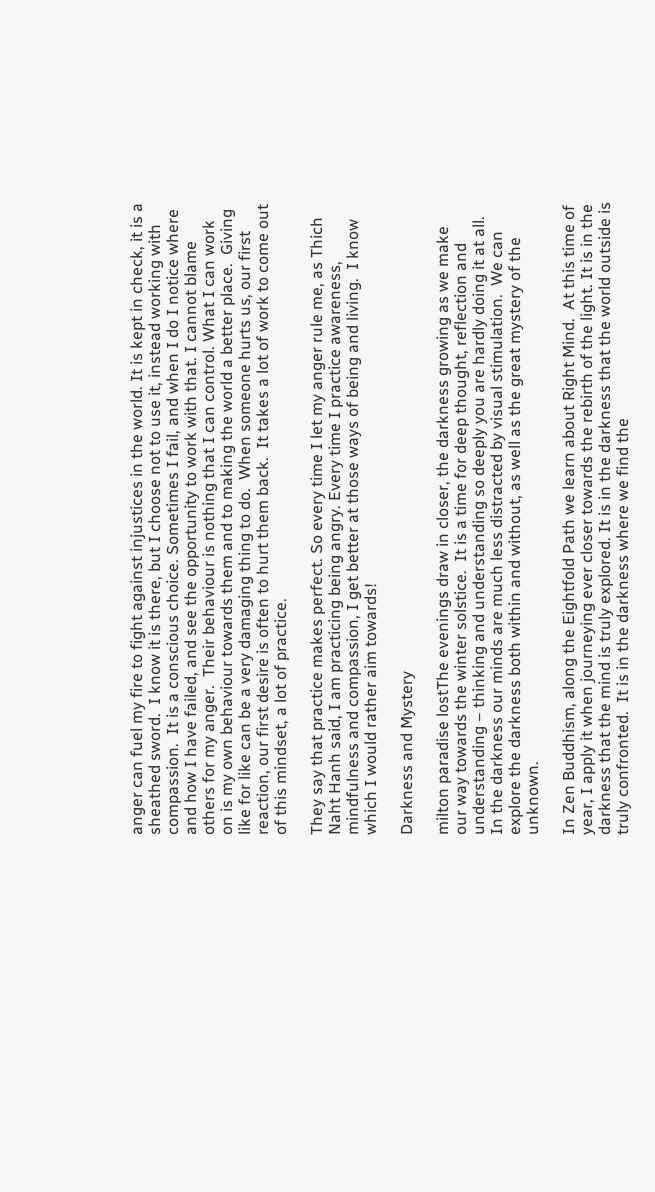anger can fuel my fire to fight against injustices in the world. It is kept in check, it is a sheathed sword.  I know it is there, but I choose not to use it, instead working with compassion.  It is a conscious choice. Sometimes I fail, and when I do I notice where and how I have failed, and see the opportunity to work with that. I cannot blame others for my anger.  Their behaviour is nothing that I can control. What I can work on is my own behaviour towards them and to making the world a better place.  Giving like for like can be a very damaging thing to do.  When someone hurts us, our first reaction, our first desire is often to hurt them back.  It takes a lot of work to come out of this mindset, a lot of practice.

They say that practice makes perfect. So every time I let my anger rule me, as Thich Naht Hanh said, I am practicing being angry. Every time I practice awareness, mindfulness and compassion, I get better at those ways of being and living.  I know which I would rather aim towards!

Darkness and Mystery

milton paradise lostThe evenings draw in closer, the darkness growing as we make our way towards the winter solstice.  It is a time for deep thought, reflection and understanding – thinking and understanding so deeply you are hardly doing it at all.  In the darkness our minds are much less distracted by visual stimulation.  We can explore the darkness both within and without, as well as the great mystery of the unknown.

In Zen Buddhism, along the Eightfold Path we learn about Right Mind.  At this time of year, I apply it when journeying ever closer towards the rebirth of the light. It is in the darkness that the mind is truly explored. It is in the darkness that the world outside is truly confronted.  It is in the darkness where we find the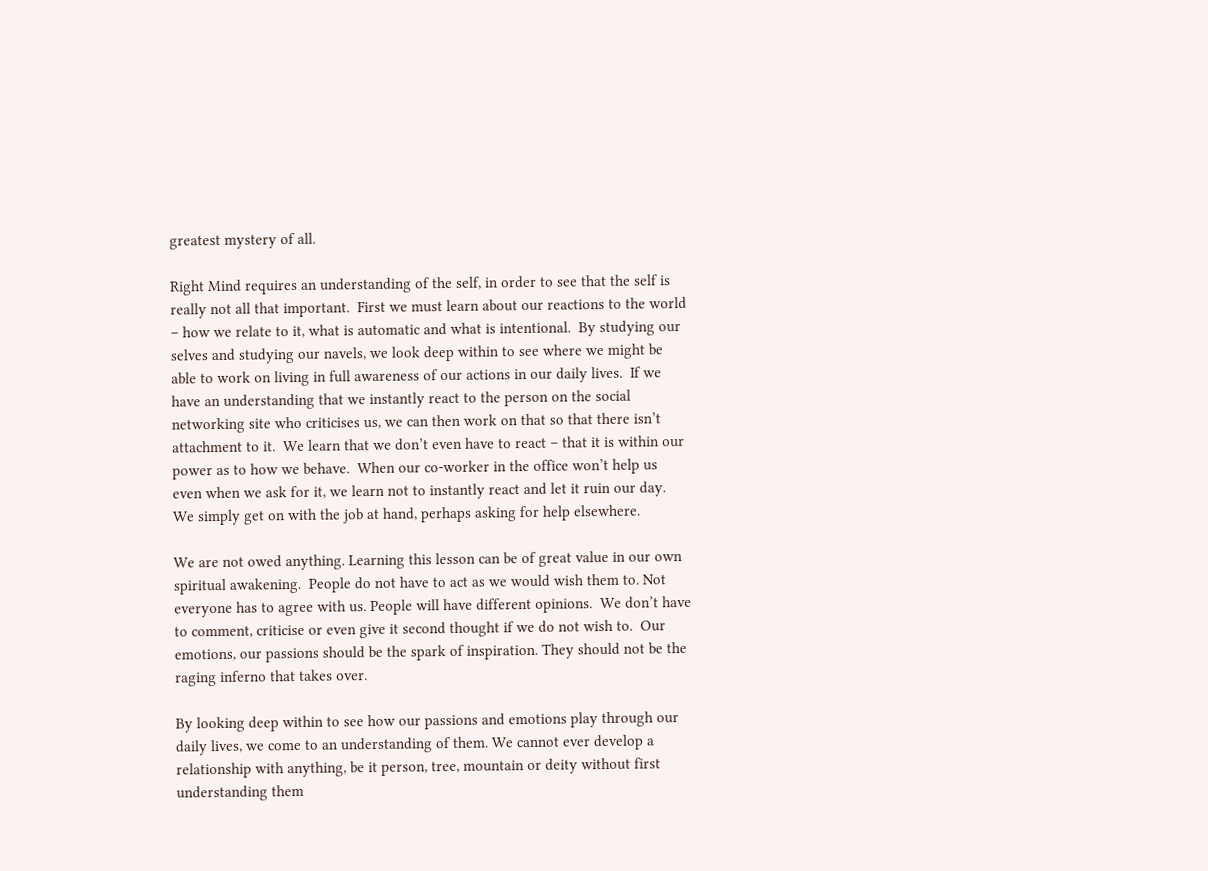greatest mystery of all.

Right Mind requires an understanding of the self, in order to see that the self is really not all that important.  First we must learn about our reactions to the world – how we relate to it, what is automatic and what is intentional.  By studying our selves and studying our navels, we look deep within to see where we might be able to work on living in full awareness of our actions in our daily lives.  If we have an understanding that we instantly react to the person on the social networking site who criticises us, we can then work on that so that there isn’t attachment to it.  We learn that we don’t even have to react – that it is within our power as to how we behave.  When our co-worker in the office won’t help us even when we ask for it, we learn not to instantly react and let it ruin our day. We simply get on with the job at hand, perhaps asking for help elsewhere.

We are not owed anything. Learning this lesson can be of great value in our own spiritual awakening.  People do not have to act as we would wish them to. Not everyone has to agree with us. People will have different opinions.  We don’t have to comment, criticise or even give it second thought if we do not wish to.  Our emotions, our passions should be the spark of inspiration. They should not be the raging inferno that takes over.

By looking deep within to see how our passions and emotions play through our daily lives, we come to an understanding of them. We cannot ever develop a relationship with anything, be it person, tree, mountain or deity without first understanding them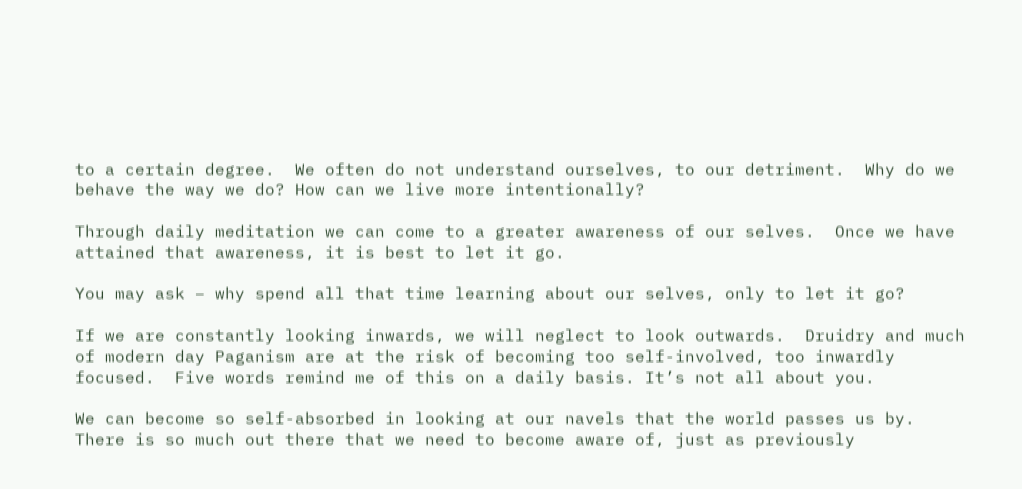to a certain degree.  We often do not understand ourselves, to our detriment.  Why do we behave the way we do? How can we live more intentionally?

Through daily meditation we can come to a greater awareness of our selves.  Once we have attained that awareness, it is best to let it go.

You may ask – why spend all that time learning about our selves, only to let it go?

If we are constantly looking inwards, we will neglect to look outwards.  Druidry and much of modern day Paganism are at the risk of becoming too self-involved, too inwardly focused.  Five words remind me of this on a daily basis. It’s not all about you.

We can become so self-absorbed in looking at our navels that the world passes us by.  There is so much out there that we need to become aware of, just as previously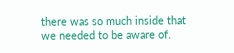there was so much inside that we needed to be aware of.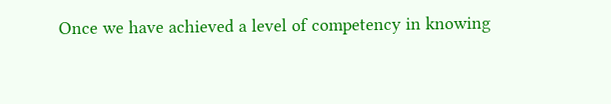Once we have achieved a level of competency in knowing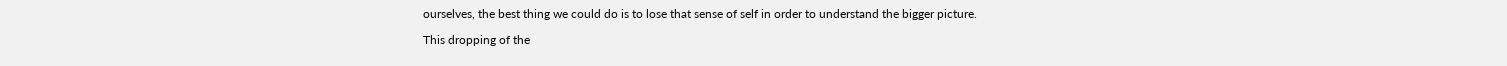ourselves, the best thing we could do is to lose that sense of self in order to understand the bigger picture.

This dropping of the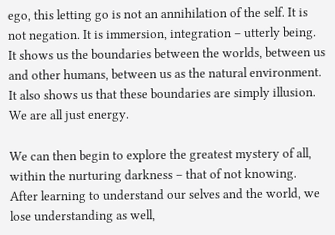ego, this letting go is not an annihilation of the self. It is not negation. It is immersion, integration – utterly being.  It shows us the boundaries between the worlds, between us and other humans, between us as the natural environment. It also shows us that these boundaries are simply illusion. We are all just energy.

We can then begin to explore the greatest mystery of all, within the nurturing darkness – that of not knowing.  After learning to understand our selves and the world, we lose understanding as well,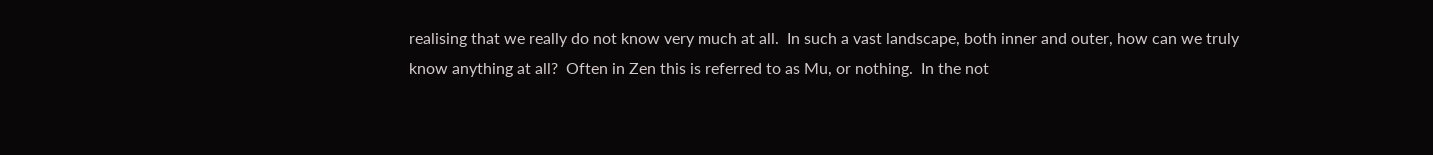realising that we really do not know very much at all.  In such a vast landscape, both inner and outer, how can we truly know anything at all?  Often in Zen this is referred to as Mu, or nothing.  In the not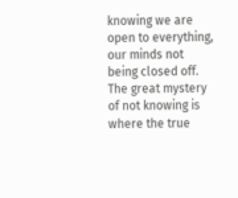knowing we are open to everything, our minds not being closed off.  The great mystery of not knowing is where the true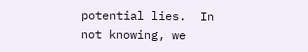potential lies.  In not knowing, we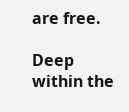are free.

Deep within the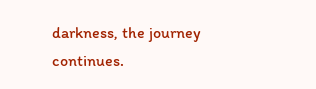darkness, the journey continues.